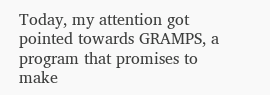Today, my attention got pointed towards GRAMPS, a program that promises to make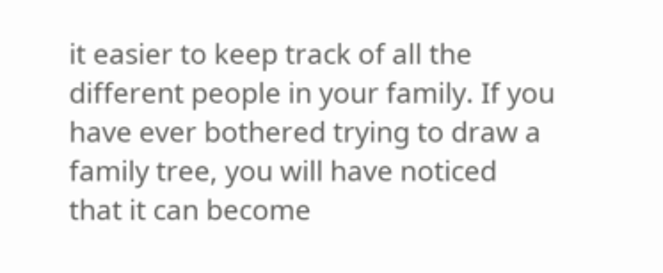it easier to keep track of all the different people in your family. If you have ever bothered trying to draw a family tree, you will have noticed that it can become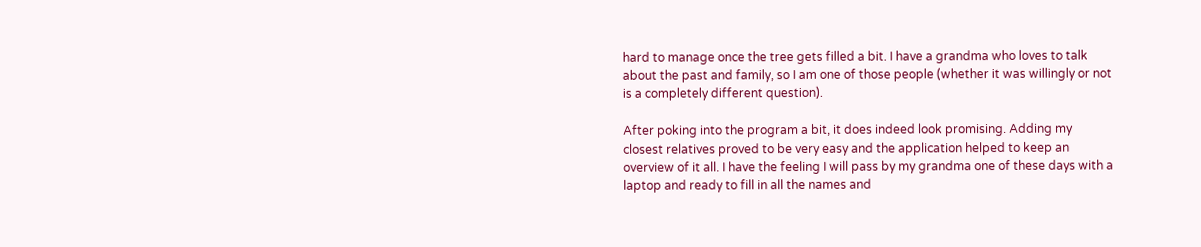hard to manage once the tree gets filled a bit. I have a grandma who loves to talk about the past and family, so I am one of those people (whether it was willingly or not is a completely different question).

After poking into the program a bit, it does indeed look promising. Adding my closest relatives proved to be very easy and the application helped to keep an overview of it all. I have the feeling I will pass by my grandma one of these days with a laptop and ready to fill in all the names and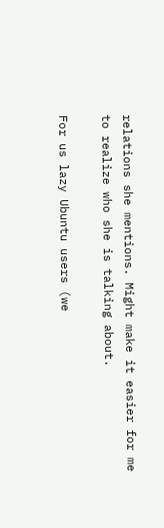relations she mentions. Might make it easier for me to realize who she is talking about.

For us lazy Ubuntu users (we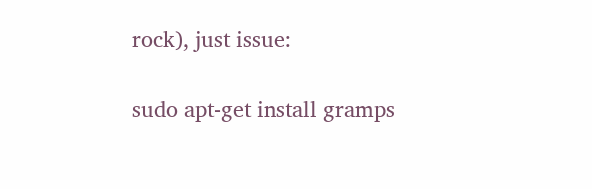rock), just issue:

sudo apt-get install gramps